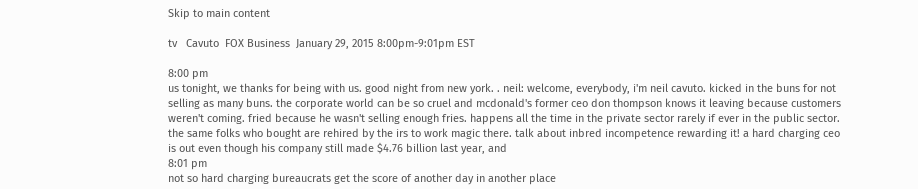Skip to main content

tv   Cavuto  FOX Business  January 29, 2015 8:00pm-9:01pm EST

8:00 pm
us tonight, we thanks for being with us. good night from new york. . neil: welcome, everybody, i'm neil cavuto. kicked in the buns for not selling as many buns. the corporate world can be so cruel and mcdonald's former ceo don thompson knows it leaving because customers weren't coming. fried because he wasn't selling enough fries. happens all the time in the private sector rarely if ever in the public sector. the same folks who bought are rehired by the irs to work magic there. talk about inbred incompetence rewarding it! a hard charging ceo is out even though his company still made $4.76 billion last year, and
8:01 pm
not so hard charging bureaucrats get the score of another day in another place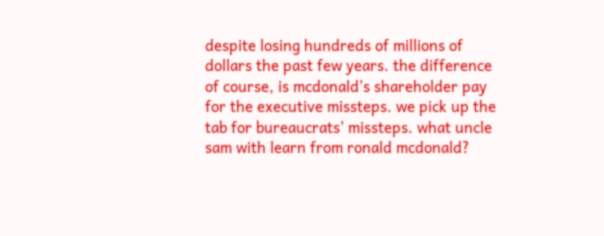despite losing hundreds of millions of dollars the past few years. the difference of course, is mcdonald's shareholder pay for the executive missteps. we pick up the tab for bureaucrats' missteps. what uncle sam with learn from ronald mcdonald?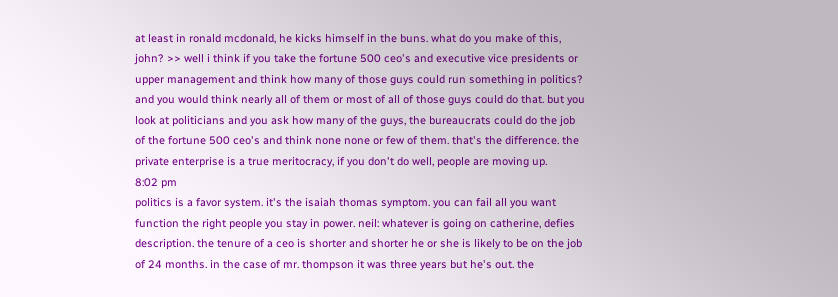at least in ronald mcdonald, he kicks himself in the buns. what do you make of this, john? >> well i think if you take the fortune 500 ceo's and executive vice presidents or upper management and think how many of those guys could run something in politics? and you would think nearly all of them or most of all of those guys could do that. but you look at politicians and you ask how many of the guys, the bureaucrats could do the job of the fortune 500 ceo's and think none none or few of them. that's the difference. the private enterprise is a true meritocracy, if you don't do well, people are moving up.
8:02 pm
politics is a favor system. it's the isaiah thomas symptom. you can fail all you want function the right people you stay in power. neil: whatever is going on catherine, defies description. the tenure of a ceo is shorter and shorter he or she is likely to be on the job of 24 months. in the case of mr. thompson it was three years but he's out. the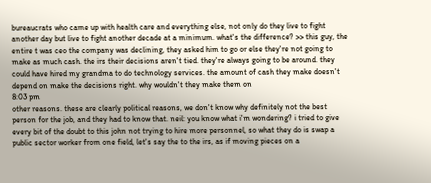bureaucrats who came up with health care and everything else, not only do they live to fight another day but live to fight another decade at a minimum. what's the difference? >> this guy, the entire t was ceo the company was declining, they asked him to go or else they're not going to make as much cash. the irs their decisions aren't tied. they're always going to be around. they could have hired my grandma to do technology services. the amount of cash they make doesn't depend on make the decisions right. why wouldn't they make them on
8:03 pm
other reasons. these are clearly political reasons, we don't know why definitely not the best person for the job, and they had to know that. neil: you know what i'm wondering? i tried to give every bit of the doubt to this john not trying to hire more personnel, so what they do is swap a public sector worker from one field, let's say the to the irs, as if moving pieces on a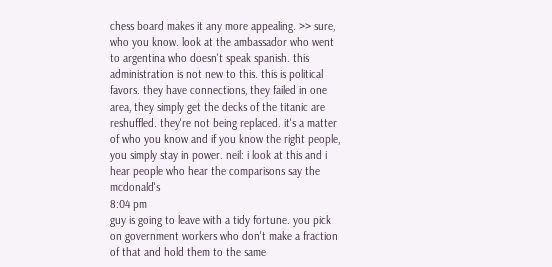chess board makes it any more appealing. >> sure, who you know. look at the ambassador who went to argentina who doesn't speak spanish. this administration is not new to this. this is political favors. they have connections, they failed in one area, they simply get the decks of the titanic are reshuffled. they're not being replaced. it's a matter of who you know and if you know the right people, you simply stay in power. neil: i look at this and i hear people who hear the comparisons say the mcdonald's
8:04 pm
guy is going to leave with a tidy fortune. you pick on government workers who don't make a fraction of that and hold them to the same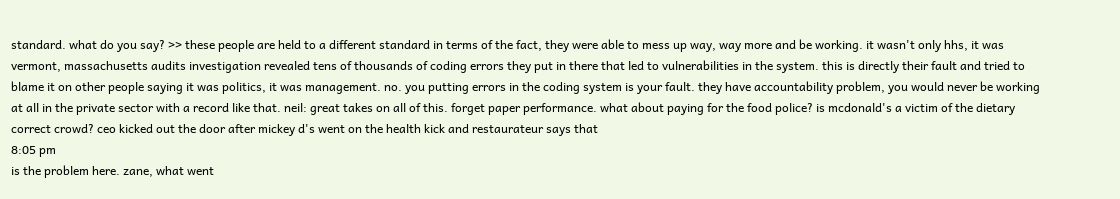standard. what do you say? >> these people are held to a different standard in terms of the fact, they were able to mess up way, way more and be working. it wasn't only hhs, it was vermont, massachusetts audits investigation revealed tens of thousands of coding errors they put in there that led to vulnerabilities in the system. this is directly their fault and tried to blame it on other people saying it was politics, it was management. no. you putting errors in the coding system is your fault. they have accountability problem, you would never be working at all in the private sector with a record like that. neil: great takes on all of this. forget paper performance. what about paying for the food police? is mcdonald's a victim of the dietary correct crowd? ceo kicked out the door after mickey d's went on the health kick and restaurateur says that
8:05 pm
is the problem here. zane, what went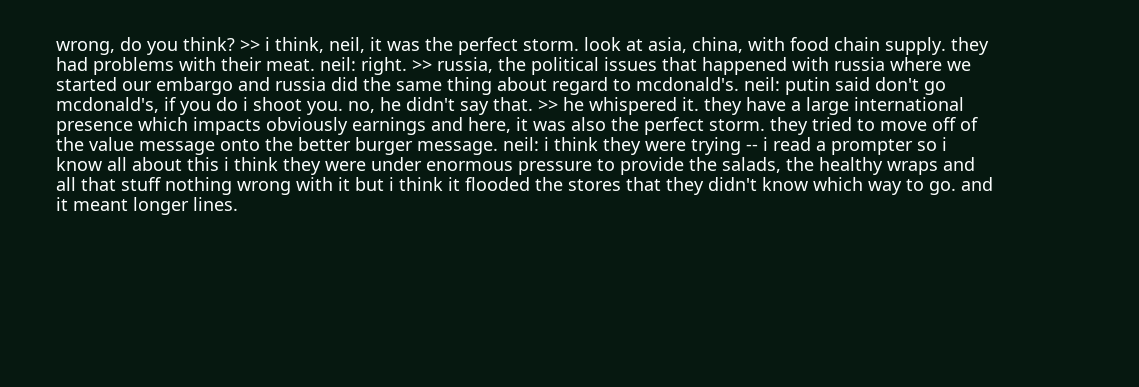wrong, do you think? >> i think, neil, it was the perfect storm. look at asia, china, with food chain supply. they had problems with their meat. neil: right. >> russia, the political issues that happened with russia where we started our embargo and russia did the same thing about regard to mcdonald's. neil: putin said don't go mcdonald's, if you do i shoot you. no, he didn't say that. >> he whispered it. they have a large international presence which impacts obviously earnings and here, it was also the perfect storm. they tried to move off of the value message onto the better burger message. neil: i think they were trying -- i read a prompter so i know all about this i think they were under enormous pressure to provide the salads, the healthy wraps and all that stuff nothing wrong with it but i think it flooded the stores that they didn't know which way to go. and it meant longer lines.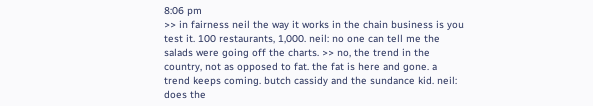8:06 pm
>> in fairness neil the way it works in the chain business is you test it. 100 restaurants, 1,000. neil: no one can tell me the salads were going off the charts. >> no, the trend in the country, not as opposed to fat. the fat is here and gone. a trend keeps coming. butch cassidy and the sundance kid. neil: does the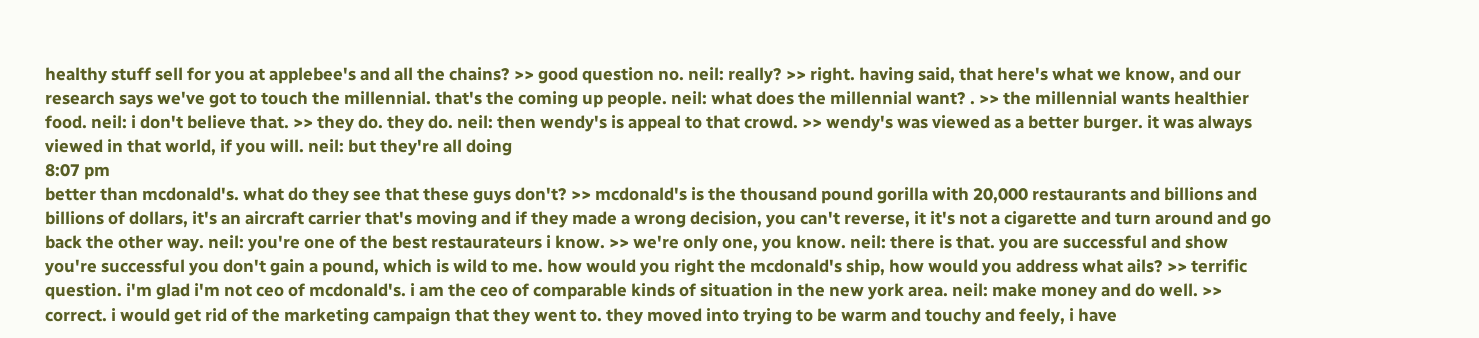healthy stuff sell for you at applebee's and all the chains? >> good question no. neil: really? >> right. having said, that here's what we know, and our research says we've got to touch the millennial. that's the coming up people. neil: what does the millennial want? . >> the millennial wants healthier food. neil: i don't believe that. >> they do. they do. neil: then wendy's is appeal to that crowd. >> wendy's was viewed as a better burger. it was always viewed in that world, if you will. neil: but they're all doing
8:07 pm
better than mcdonald's. what do they see that these guys don't? >> mcdonald's is the thousand pound gorilla with 20,000 restaurants and billions and billions of dollars, it's an aircraft carrier that's moving and if they made a wrong decision, you can't reverse, it it's not a cigarette and turn around and go back the other way. neil: you're one of the best restaurateurs i know. >> we're only one, you know. neil: there is that. you are successful and show you're successful you don't gain a pound, which is wild to me. how would you right the mcdonald's ship, how would you address what ails? >> terrific question. i'm glad i'm not ceo of mcdonald's. i am the ceo of comparable kinds of situation in the new york area. neil: make money and do well. >> correct. i would get rid of the marketing campaign that they went to. they moved into trying to be warm and touchy and feely, i have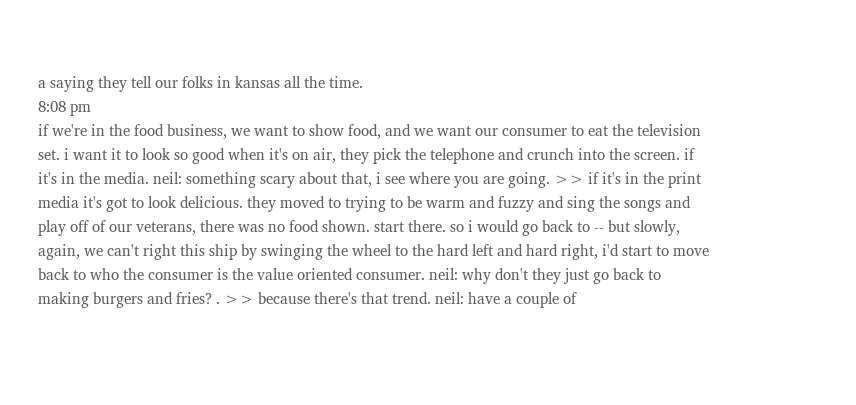a saying they tell our folks in kansas all the time.
8:08 pm
if we're in the food business, we want to show food, and we want our consumer to eat the television set. i want it to look so good when it's on air, they pick the telephone and crunch into the screen. if it's in the media. neil: something scary about that, i see where you are going. >> if it's in the print media it's got to look delicious. they moved to trying to be warm and fuzzy and sing the songs and play off of our veterans, there was no food shown. start there. so i would go back to -- but slowly, again, we can't right this ship by swinging the wheel to the hard left and hard right, i'd start to move back to who the consumer is the value oriented consumer. neil: why don't they just go back to making burgers and fries? . >> because there's that trend. neil: have a couple of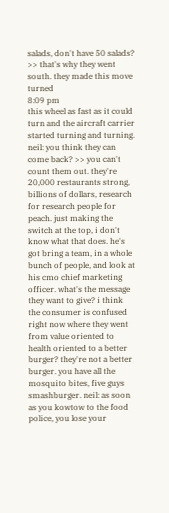salads, don't have 50 salads? >> that's why they went south. they made this move turned
8:09 pm
this wheel as fast as it could turn and the aircraft carrier started turning and turning. neil: you think they can come back? >> you can't count them out. they're 20,000 restaurants strong, billions of dollars, research for research people for peach. just making the switch at the top, i don't know what that does. he's got bring a team, in a whole bunch of people, and look at his cmo chief marketing officer. what's the message they want to give? i think the consumer is confused right now where they went from value oriented to health oriented to a better burger? they're not a better burger. you have all the mosquito bites, five guys smashburger. neil: as soon as you kowtow to the food police, you lose your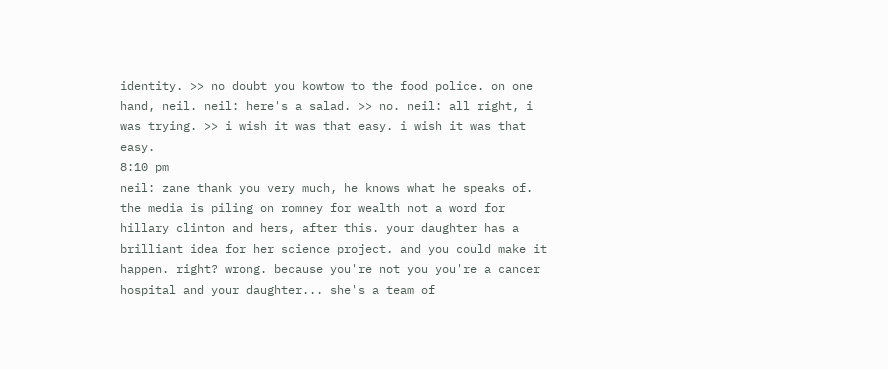identity. >> no doubt you kowtow to the food police. on one hand, neil. neil: here's a salad. >> no. neil: all right, i was trying. >> i wish it was that easy. i wish it was that easy.
8:10 pm
neil: zane thank you very much, he knows what he speaks of. the media is piling on romney for wealth not a word for hillary clinton and hers, after this. your daughter has a brilliant idea for her science project. and you could make it happen. right? wrong. because you're not you you're a cancer hospital and your daughter... she's a team of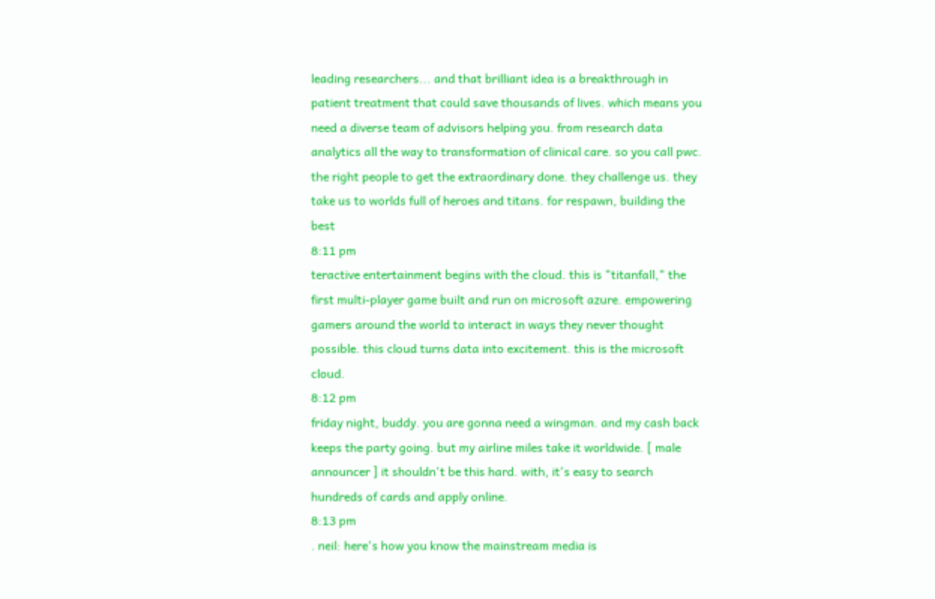leading researchers... and that brilliant idea is a breakthrough in patient treatment that could save thousands of lives. which means you need a diverse team of advisors helping you. from research data analytics all the way to transformation of clinical care. so you call pwc. the right people to get the extraordinary done. they challenge us. they take us to worlds full of heroes and titans. for respawn, building the best
8:11 pm
teractive entertainment begins with the cloud. this is "titanfall," the first multi-player game built and run on microsoft azure. empowering gamers around the world to interact in ways they never thought possible. this cloud turns data into excitement. this is the microsoft cloud.
8:12 pm
friday night, buddy. you are gonna need a wingman. and my cash back keeps the party going. but my airline miles take it worldwide. [ male announcer ] it shouldn't be this hard. with, it's easy to search hundreds of cards and apply online.
8:13 pm
. neil: here's how you know the mainstream media is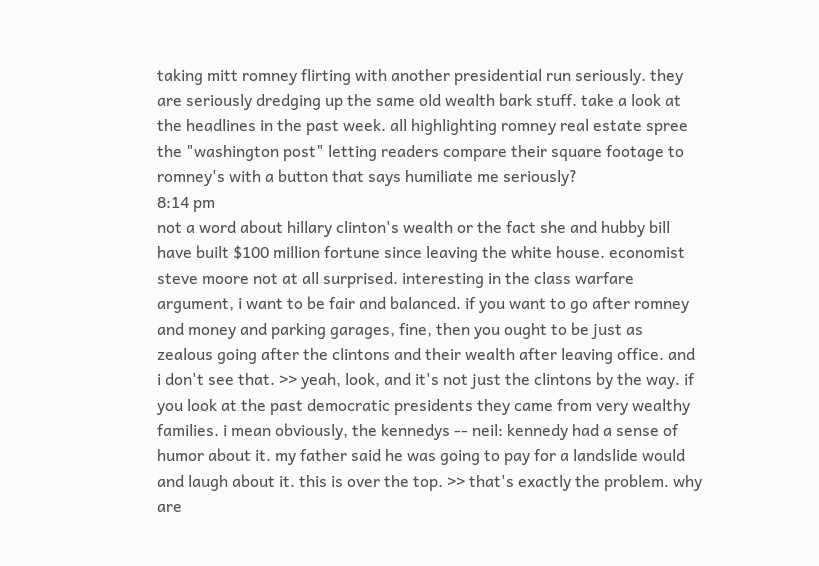taking mitt romney flirting with another presidential run seriously. they are seriously dredging up the same old wealth bark stuff. take a look at the headlines in the past week. all highlighting romney real estate spree the "washington post" letting readers compare their square footage to romney's with a button that says humiliate me seriously?
8:14 pm
not a word about hillary clinton's wealth or the fact she and hubby bill have built $100 million fortune since leaving the white house. economist steve moore not at all surprised. interesting in the class warfare argument, i want to be fair and balanced. if you want to go after romney and money and parking garages, fine, then you ought to be just as zealous going after the clintons and their wealth after leaving office. and i don't see that. >> yeah, look, and it's not just the clintons by the way. if you look at the past democratic presidents they came from very wealthy families. i mean obviously, the kennedys -- neil: kennedy had a sense of humor about it. my father said he was going to pay for a landslide would and laugh about it. this is over the top. >> that's exactly the problem. why are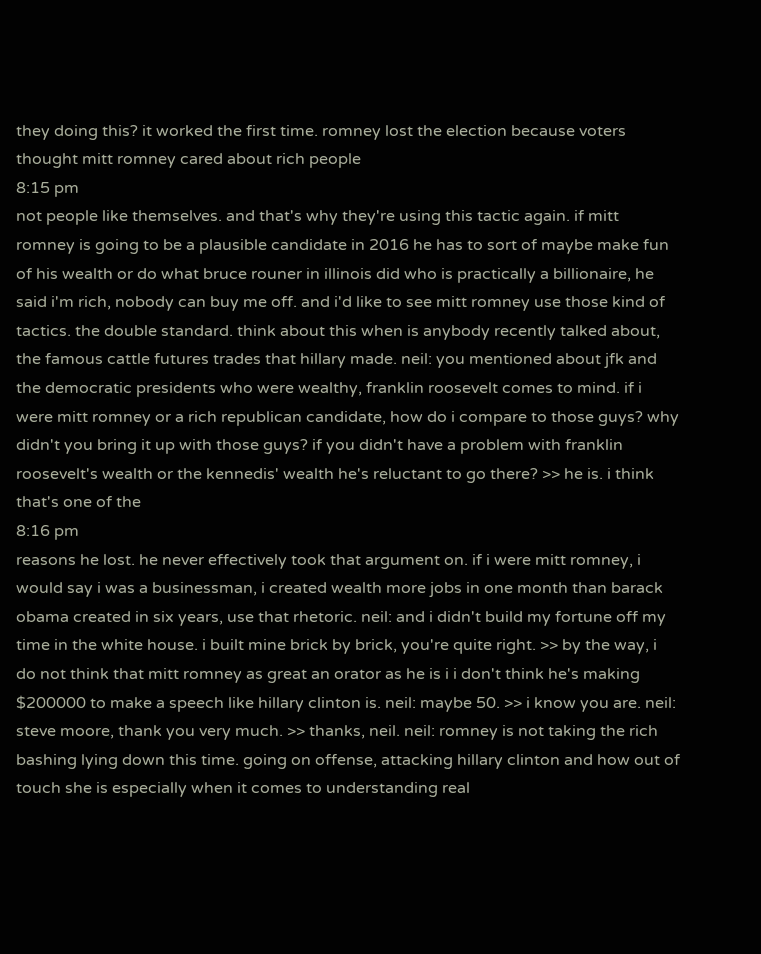they doing this? it worked the first time. romney lost the election because voters thought mitt romney cared about rich people
8:15 pm
not people like themselves. and that's why they're using this tactic again. if mitt romney is going to be a plausible candidate in 2016 he has to sort of maybe make fun of his wealth or do what bruce rouner in illinois did who is practically a billionaire, he said i'm rich, nobody can buy me off. and i'd like to see mitt romney use those kind of tactics. the double standard. think about this when is anybody recently talked about, the famous cattle futures trades that hillary made. neil: you mentioned about jfk and the democratic presidents who were wealthy, franklin roosevelt comes to mind. if i were mitt romney or a rich republican candidate, how do i compare to those guys? why didn't you bring it up with those guys? if you didn't have a problem with franklin roosevelt's wealth or the kennedis' wealth he's reluctant to go there? >> he is. i think that's one of the
8:16 pm
reasons he lost. he never effectively took that argument on. if i were mitt romney, i would say i was a businessman, i created wealth more jobs in one month than barack obama created in six years, use that rhetoric. neil: and i didn't build my fortune off my time in the white house. i built mine brick by brick, you're quite right. >> by the way, i do not think that mitt romney as great an orator as he is i i don't think he's making $200000 to make a speech like hillary clinton is. neil: maybe 50. >> i know you are. neil: steve moore, thank you very much. >> thanks, neil. neil: romney is not taking the rich bashing lying down this time. going on offense, attacking hillary clinton and how out of touch she is especially when it comes to understanding real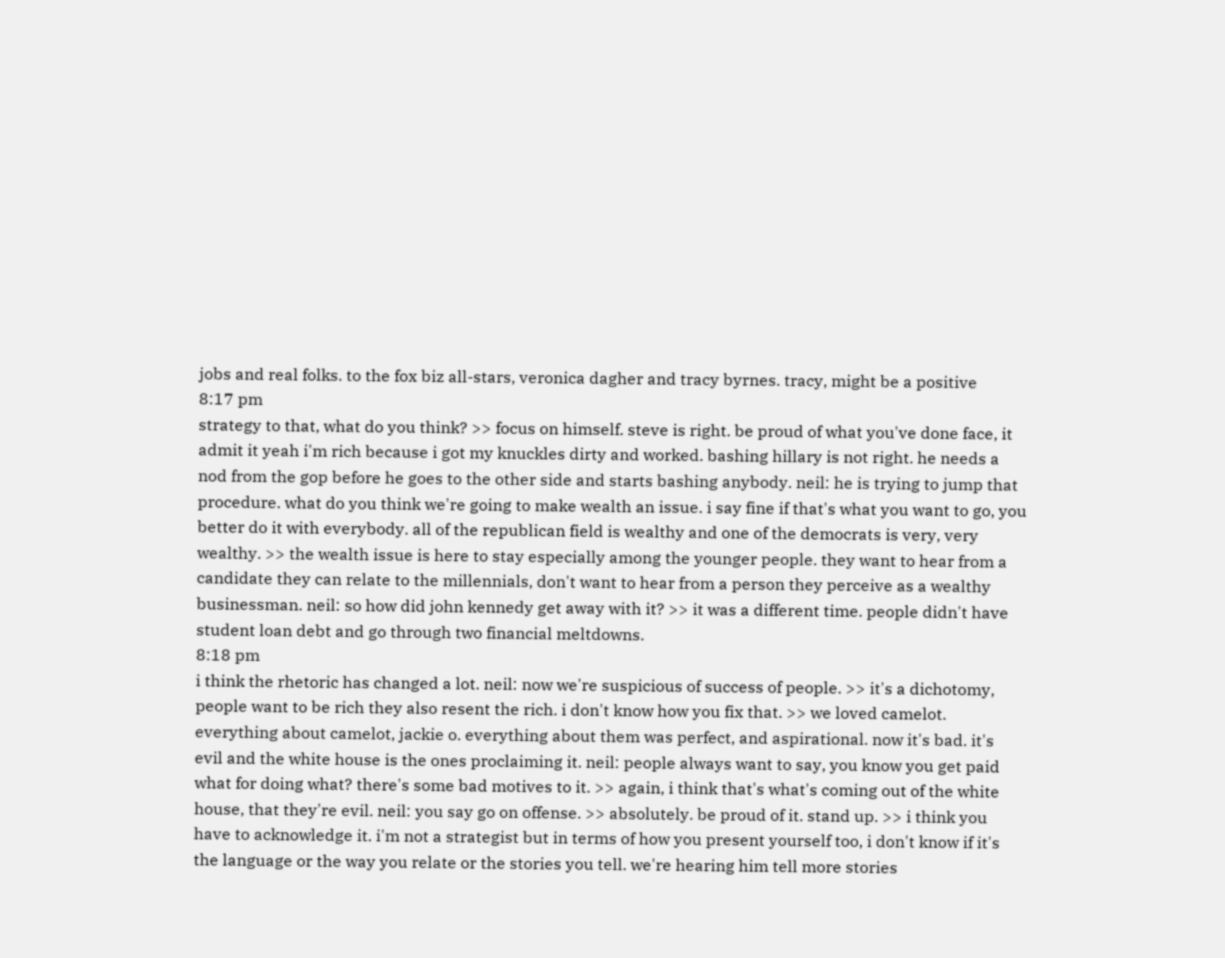jobs and real folks. to the fox biz all-stars, veronica dagher and tracy byrnes. tracy, might be a positive
8:17 pm
strategy to that, what do you think? >> focus on himself. steve is right. be proud of what you've done face, it admit it yeah i'm rich because i got my knuckles dirty and worked. bashing hillary is not right. he needs a nod from the gop before he goes to the other side and starts bashing anybody. neil: he is trying to jump that procedure. what do you think we're going to make wealth an issue. i say fine if that's what you want to go, you better do it with everybody. all of the republican field is wealthy and one of the democrats is very, very wealthy. >> the wealth issue is here to stay especially among the younger people. they want to hear from a candidate they can relate to the millennials, don't want to hear from a person they perceive as a wealthy businessman. neil: so how did john kennedy get away with it? >> it was a different time. people didn't have student loan debt and go through two financial meltdowns.
8:18 pm
i think the rhetoric has changed a lot. neil: now we're suspicious of success of people. >> it's a dichotomy, people want to be rich they also resent the rich. i don't know how you fix that. >> we loved camelot. everything about camelot, jackie o. everything about them was perfect, and aspirational. now it's bad. it's evil and the white house is the ones proclaiming it. neil: people always want to say, you know you get paid what for doing what? there's some bad motives to it. >> again, i think that's what's coming out of the white house, that they're evil. neil: you say go on offense. >> absolutely. be proud of it. stand up. >> i think you have to acknowledge it. i'm not a strategist but in terms of how you present yourself too, i don't know if it's the language or the way you relate or the stories you tell. we're hearing him tell more stories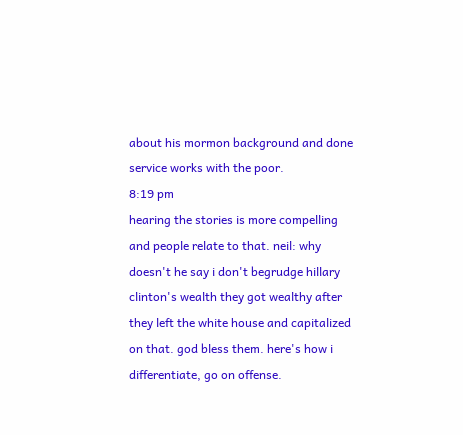about his mormon background and done service works with the poor.
8:19 pm
hearing the stories is more compelling and people relate to that. neil: why doesn't he say i don't begrudge hillary clinton's wealth they got wealthy after they left the white house and capitalized on that. god bless them. here's how i differentiate, go on offense.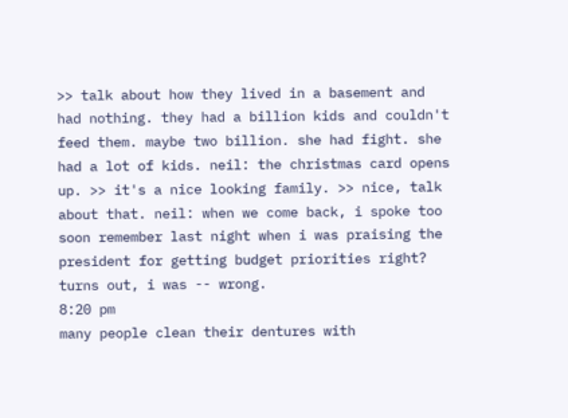>> talk about how they lived in a basement and had nothing. they had a billion kids and couldn't feed them. maybe two billion. she had fight. she had a lot of kids. neil: the christmas card opens up. >> it's a nice looking family. >> nice, talk about that. neil: when we come back, i spoke too soon remember last night when i was praising the president for getting budget priorities right? turns out, i was -- wrong.
8:20 pm
many people clean their dentures with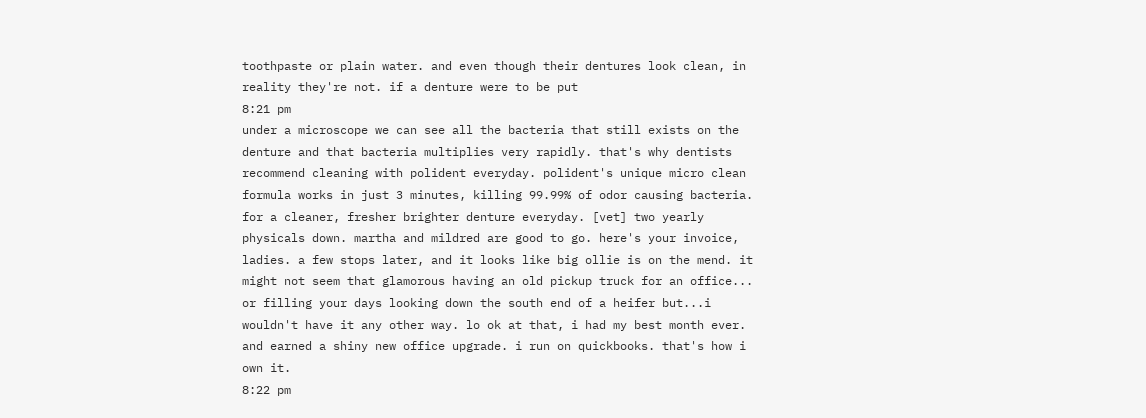toothpaste or plain water. and even though their dentures look clean, in reality they're not. if a denture were to be put
8:21 pm
under a microscope we can see all the bacteria that still exists on the denture and that bacteria multiplies very rapidly. that's why dentists recommend cleaning with polident everyday. polident's unique micro clean formula works in just 3 minutes, killing 99.99% of odor causing bacteria. for a cleaner, fresher brighter denture everyday. [vet] two yearly physicals down. martha and mildred are good to go. here's your invoice, ladies. a few stops later, and it looks like big ollie is on the mend. it might not seem that glamorous having an old pickup truck for an office... or filling your days looking down the south end of a heifer but...i wouldn't have it any other way. lo ok at that, i had my best month ever. and earned a shiny new office upgrade. i run on quickbooks. that's how i own it.
8:22 pm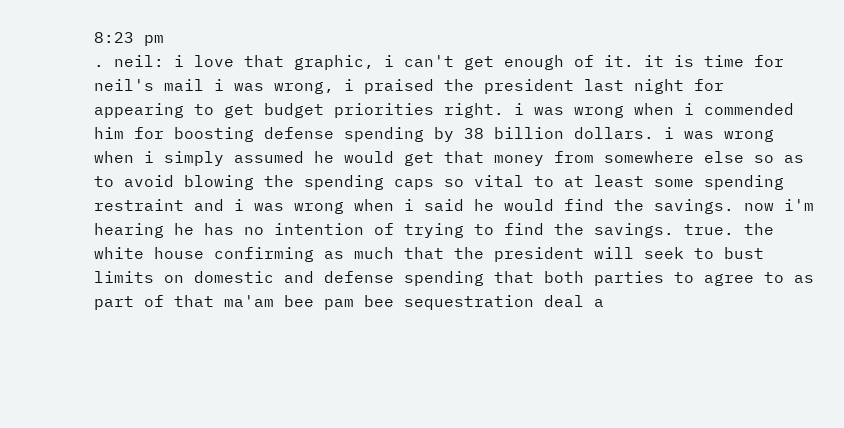8:23 pm
. neil: i love that graphic, i can't get enough of it. it is time for neil's mail i was wrong, i praised the president last night for appearing to get budget priorities right. i was wrong when i commended him for boosting defense spending by 38 billion dollars. i was wrong when i simply assumed he would get that money from somewhere else so as to avoid blowing the spending caps so vital to at least some spending restraint and i was wrong when i said he would find the savings. now i'm hearing he has no intention of trying to find the savings. true. the white house confirming as much that the president will seek to bust limits on domestic and defense spending that both parties to agree to as part of that ma'am bee pam bee sequestration deal a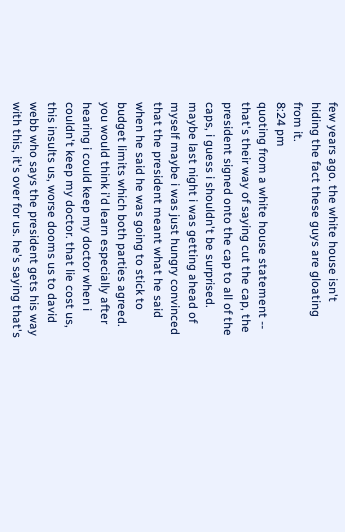few years ago. the white house isn't hiding the fact these guys are gloating from it.
8:24 pm
quoting from a white house statement -- that's their way of saying cut the cap, the president signed onto the cap to all of the caps, i guess i shouldn't be surprised. maybe last night i was getting ahead of myself maybe i was just hungry convinced that the president meant what he said when he said he was going to stick to budget limits which both parties agreed. you would think i'd learn especially after hearing i could keep my doctor when i couldn't keep my doctor. that lie cost us, this insults us, worse dooms us to david webb who says the president gets his way with this, it's over for us. he's saying that's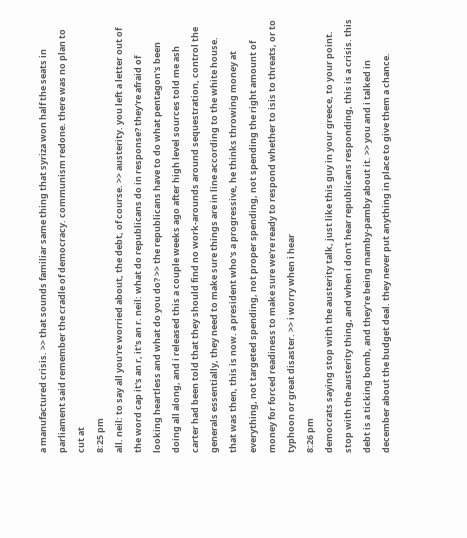a manufactured crisis. >> that sounds familiar same thing that syriza won half the seats in parliament said remember the cradle of democracy. communism redone. there was no plan to cut at
8:25 pm
all. neil: to say all you're worried about, the debt, of course. >> austerity. you left a letter out of the word cap it's an r, it's an r. neil: what do republicans do in response? they're afraid of looking heartless and what do you do? >> the republicans have to do what pentagon's been doing all along, and i released this a couple weeks ago after high level sources told me ash carter had been told that they should find no work-arounds around sequestration, control the generals essentially, they need to make sure things are in line according to the white house. that was then, this is now. a president who's a progressive, he thinks throwing money at everything, not targeted spending, not proper spending, not spending the right amount of money for forced readiness to make sure we're ready to respond whether to isis to threats, or to typhoon or great disaster. >> i worry when i hear
8:26 pm
democrats saying stop with the austerity talk, just like this guy in your greece, to your point. stop with the austerity thing, and when i don't hear republicans responding, this is a crisis. this debt is a ticking bomb, and they're being mamby-pamby about it. >> you and i talked in december about the budget deal. they never put anything in place to give them a chance.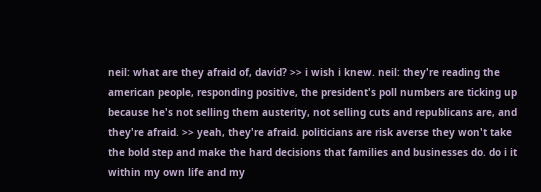neil: what are they afraid of, david? >> i wish i knew. neil: they're reading the american people, responding positive, the president's poll numbers are ticking up because he's not selling them austerity, not selling cuts and republicans are, and they're afraid. >> yeah, they're afraid. politicians are risk averse they won't take the bold step and make the hard decisions that families and businesses do. do i it within my own life and my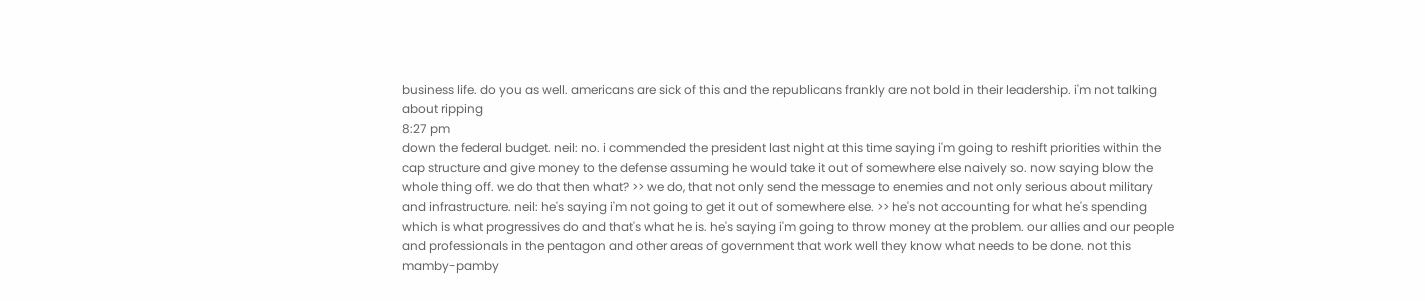business life. do you as well. americans are sick of this and the republicans frankly are not bold in their leadership. i'm not talking about ripping
8:27 pm
down the federal budget. neil: no. i commended the president last night at this time saying i'm going to reshift priorities within the cap structure and give money to the defense assuming he would take it out of somewhere else naively so. now saying blow the whole thing off. we do that then what? >> we do, that not only send the message to enemies and not only serious about military and infrastructure. neil: he's saying i'm not going to get it out of somewhere else. >> he's not accounting for what he's spending which is what progressives do and that's what he is. he's saying i'm going to throw money at the problem. our allies and our people and professionals in the pentagon and other areas of government that work well they know what needs to be done. not this mamby-pamby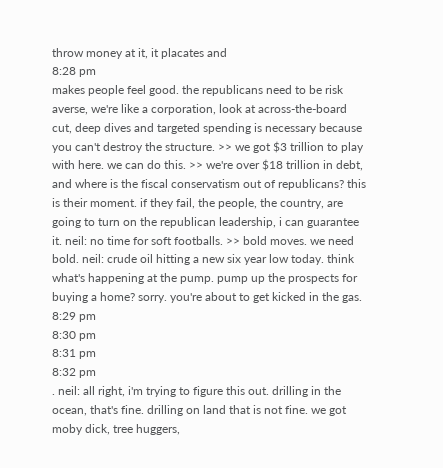throw money at it, it placates and
8:28 pm
makes people feel good. the republicans need to be risk averse, we're like a corporation, look at across-the-board cut, deep dives and targeted spending is necessary because you can't destroy the structure. >> we got $3 trillion to play with here. we can do this. >> we're over $18 trillion in debt, and where is the fiscal conservatism out of republicans? this is their moment. if they fail, the people, the country, are going to turn on the republican leadership, i can guarantee it. neil: no time for soft footballs. >> bold moves. we need bold. neil: crude oil hitting a new six year low today. think what's happening at the pump. pump up the prospects for buying a home? sorry. you're about to get kicked in the gas.
8:29 pm
8:30 pm
8:31 pm
8:32 pm
. neil: all right, i'm trying to figure this out. drilling in the ocean, that's fine. drilling on land that is not fine. we got moby dick, tree huggers,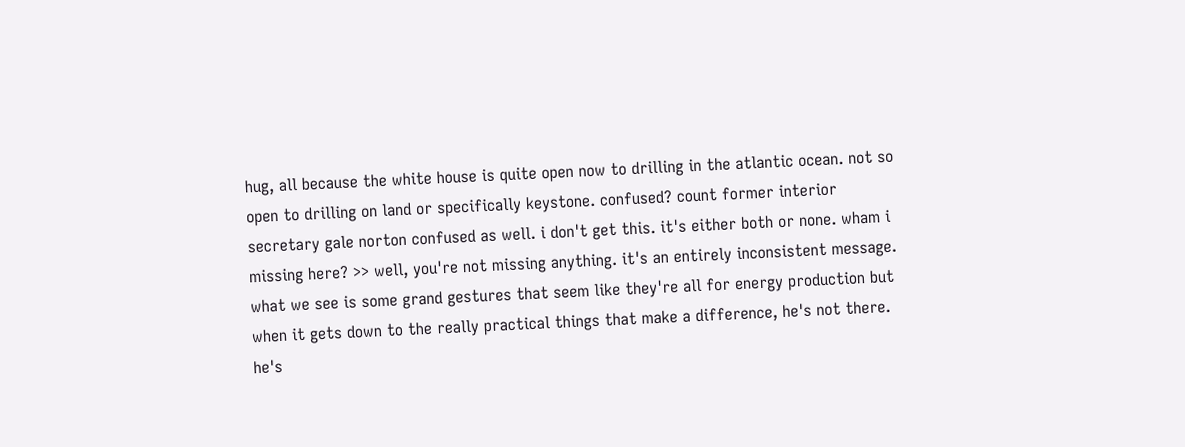hug, all because the white house is quite open now to drilling in the atlantic ocean. not so open to drilling on land or specifically keystone. confused? count former interior secretary gale norton confused as well. i don't get this. it's either both or none. wham i missing here? >> well, you're not missing anything. it's an entirely inconsistent message. what we see is some grand gestures that seem like they're all for energy production but when it gets down to the really practical things that make a difference, he's not there. he's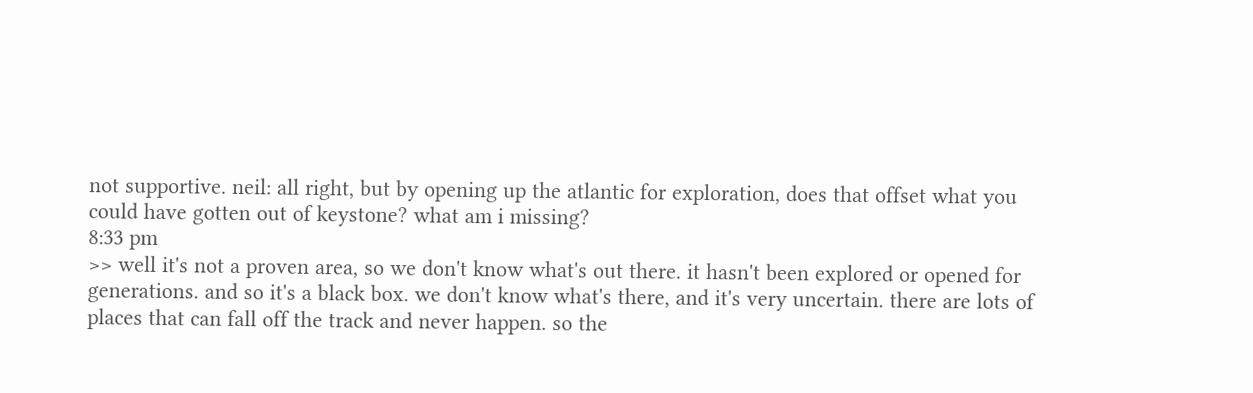not supportive. neil: all right, but by opening up the atlantic for exploration, does that offset what you could have gotten out of keystone? what am i missing?
8:33 pm
>> well it's not a proven area, so we don't know what's out there. it hasn't been explored or opened for generations. and so it's a black box. we don't know what's there, and it's very uncertain. there are lots of places that can fall off the track and never happen. so the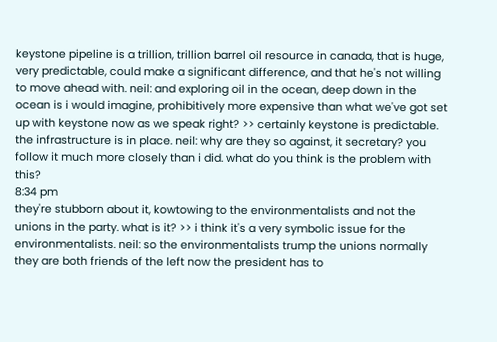keystone pipeline is a trillion, trillion barrel oil resource in canada, that is huge, very predictable, could make a significant difference, and that he's not willing to move ahead with. neil: and exploring oil in the ocean, deep down in the ocean is i would imagine, prohibitively more expensive than what we've got set up with keystone now as we speak right? >> certainly keystone is predictable. the infrastructure is in place. neil: why are they so against, it secretary? you follow it much more closely than i did. what do you think is the problem with this?
8:34 pm
they're stubborn about it, kowtowing to the environmentalists and not the unions in the party. what is it? >> i think it's a very symbolic issue for the environmentalists. neil: so the environmentalists trump the unions normally they are both friends of the left now the president has to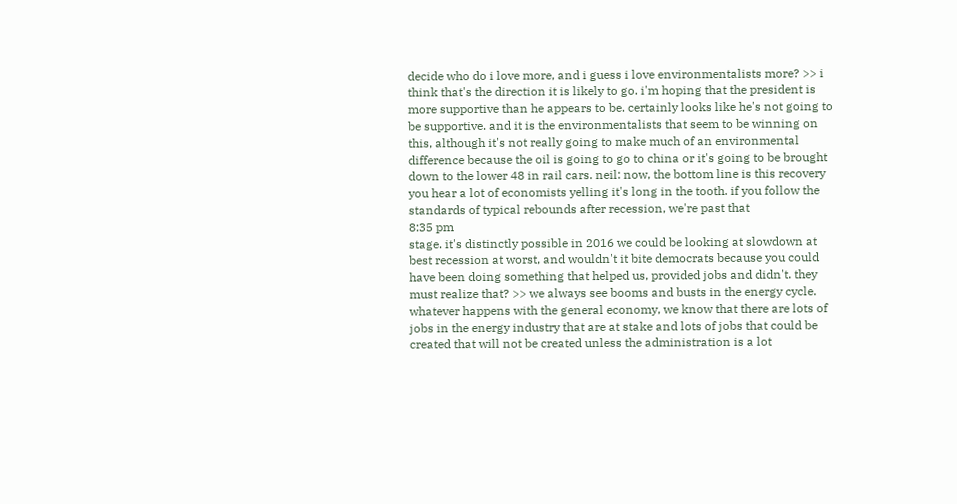decide who do i love more, and i guess i love environmentalists more? >> i think that's the direction it is likely to go. i'm hoping that the president is more supportive than he appears to be. certainly looks like he's not going to be supportive. and it is the environmentalists that seem to be winning on this, although it's not really going to make much of an environmental difference because the oil is going to go to china or it's going to be brought down to the lower 48 in rail cars. neil: now, the bottom line is this recovery you hear a lot of economists yelling it's long in the tooth. if you follow the standards of typical rebounds after recession, we're past that
8:35 pm
stage. it's distinctly possible in 2016 we could be looking at slowdown at best recession at worst, and wouldn't it bite democrats because you could have been doing something that helped us, provided jobs and didn't. they must realize that? >> we always see booms and busts in the energy cycle. whatever happens with the general economy, we know that there are lots of jobs in the energy industry that are at stake and lots of jobs that could be created that will not be created unless the administration is a lot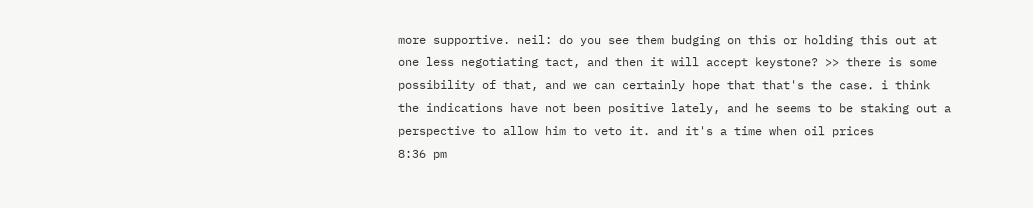more supportive. neil: do you see them budging on this or holding this out at one less negotiating tact, and then it will accept keystone? >> there is some possibility of that, and we can certainly hope that that's the case. i think the indications have not been positive lately, and he seems to be staking out a perspective to allow him to veto it. and it's a time when oil prices
8:36 pm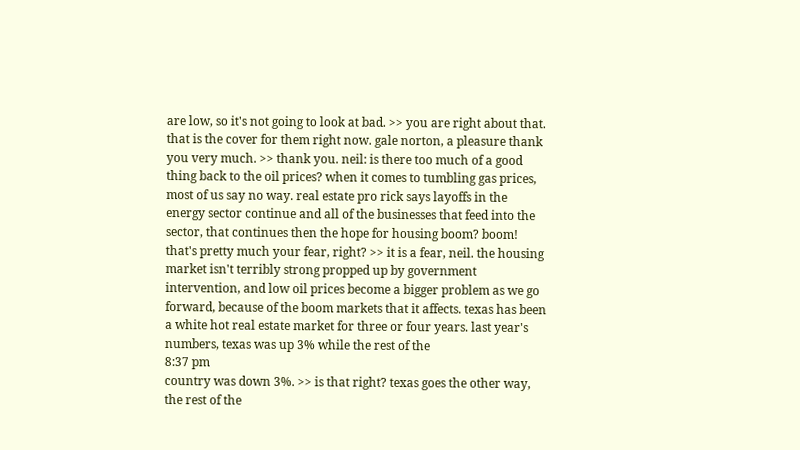are low, so it's not going to look at bad. >> you are right about that. that is the cover for them right now. gale norton, a pleasure thank you very much. >> thank you. neil: is there too much of a good thing back to the oil prices? when it comes to tumbling gas prices, most of us say no way. real estate pro rick says layoffs in the energy sector continue and all of the businesses that feed into the sector, that continues then the hope for housing boom? boom! that's pretty much your fear, right? >> it is a fear, neil. the housing market isn't terribly strong propped up by government intervention, and low oil prices become a bigger problem as we go forward, because of the boom markets that it affects. texas has been a white hot real estate market for three or four years. last year's numbers, texas was up 3% while the rest of the
8:37 pm
country was down 3%. >> is that right? texas goes the other way, the rest of the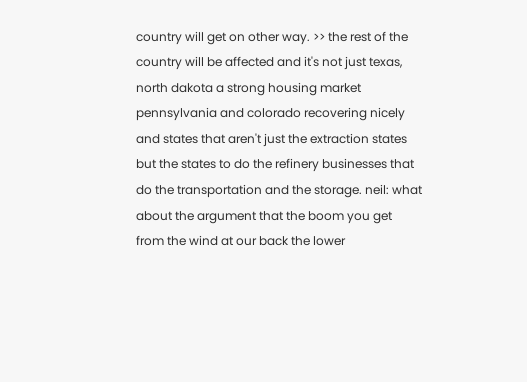country will get on other way. >> the rest of the country will be affected and it's not just texas, north dakota a strong housing market pennsylvania and colorado recovering nicely and states that aren't just the extraction states but the states to do the refinery businesses that do the transportation and the storage. neil: what about the argument that the boom you get from the wind at our back the lower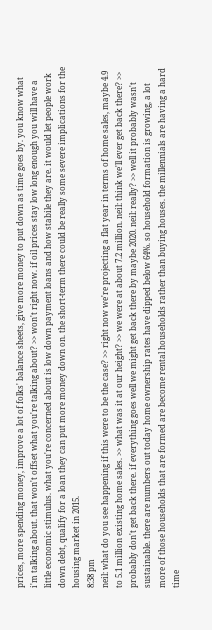prices, more spending money, improve a lot of folks' balance sheets, give more money to put down as time goes by. you know what i'm talking about. that won't offset what you're talking about? >> won't right now. if oil prices stay low long enough you will have a little economic stimulus. what you're concerned about is low down payment loans and how stabile they are. it would let people work down debt, qualify for a loan they can put more money down on. the short-term there could be really some severe implications for the housing market in 2015.
8:38 pm
neil: what do you see happening if this were to be the case? >> right now we're projecting a flat year in terms of home sales, maybe 4.9 to 5.1 million existing home sales. >> what was it at our height? >> we were at about 7.2 million. neil: think we'll ever get back there? >> probably don't get back there. if everything goes well we might get back there by maybe 2020. neil: really? >> well it probably wasn't sustainable. there are numbers out today home ownership rates have dipped below 64%. so household formation is growing, a lot more of those households that are formed are become rental households rather than buying houses. the millennials are having a hard time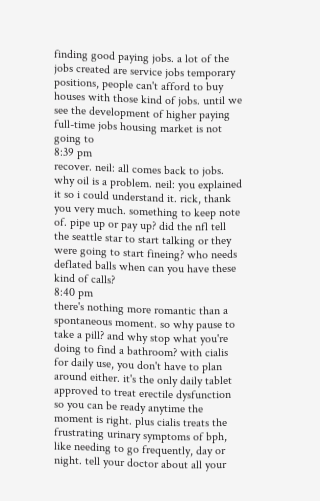finding good paying jobs. a lot of the jobs created are service jobs temporary positions, people can't afford to buy houses with those kind of jobs. until we see the development of higher paying full-time jobs housing market is not going to
8:39 pm
recover. neil: all comes back to jobs. why oil is a problem. neil: you explained it so i could understand it. rick, thank you very much. something to keep note of. pipe up or pay up? did the nfl tell the seattle star to start talking or they were going to start fineing? who needs deflated balls when can you have these kind of calls?
8:40 pm
there's nothing more romantic than a spontaneous moment. so why pause to take a pill? and why stop what you're doing to find a bathroom? with cialis for daily use, you don't have to plan around either. it's the only daily tablet approved to treat erectile dysfunction so you can be ready anytime the moment is right. plus cialis treats the frustrating urinary symptoms of bph, like needing to go frequently, day or night. tell your doctor about all your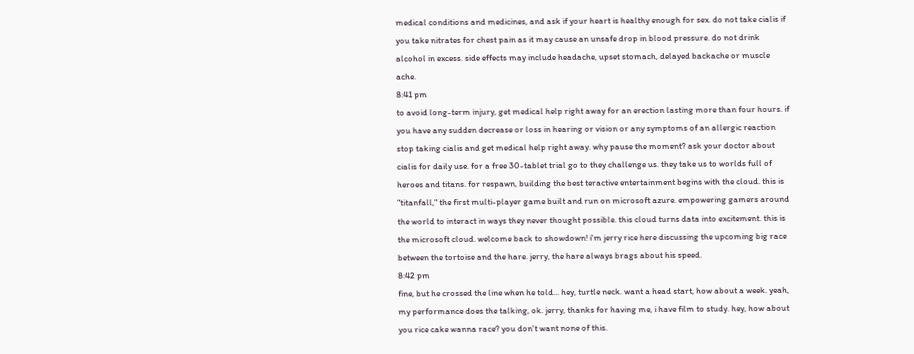medical conditions and medicines, and ask if your heart is healthy enough for sex. do not take cialis if you take nitrates for chest pain as it may cause an unsafe drop in blood pressure. do not drink alcohol in excess. side effects may include headache, upset stomach, delayed backache or muscle ache.
8:41 pm
to avoid long-term injury, get medical help right away for an erection lasting more than four hours. if you have any sudden decrease or loss in hearing or vision or any symptoms of an allergic reaction stop taking cialis and get medical help right away. why pause the moment? ask your doctor about cialis for daily use. for a free 30-tablet trial go to they challenge us. they take us to worlds full of heroes and titans. for respawn, building the best teractive entertainment begins with the cloud. this is "titanfall," the first multi-player game built and run on microsoft azure. empowering gamers around the world to interact in ways they never thought possible. this cloud turns data into excitement. this is the microsoft cloud. welcome back to showdown! i'm jerry rice here discussing the upcoming big race between the tortoise and the hare. jerry, the hare always brags about his speed.
8:42 pm
fine, but he crossed the line when he told... hey, turtle neck. want a head start, how about a week. yeah, my performance does the talking, ok. jerry, thanks for having me, i have film to study. hey, how about you rice cake wanna race? you don't want none of this.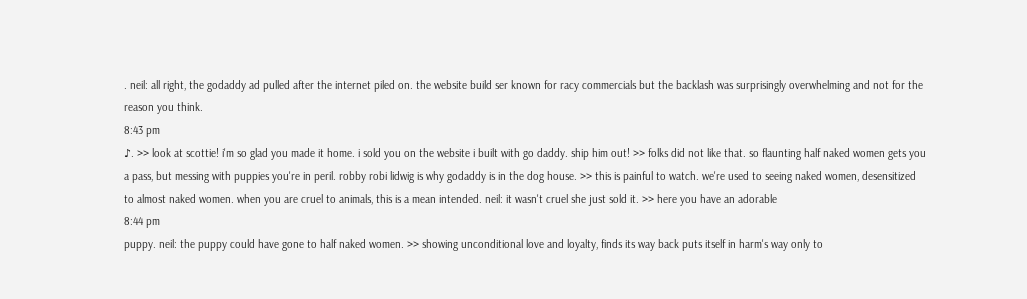. neil: all right, the godaddy ad pulled after the internet piled on. the website build ser known for racy commercials but the backlash was surprisingly overwhelming and not for the reason you think.
8:43 pm
♪. >> look at scottie! i'm so glad you made it home. i sold you on the website i built with go daddy. ship him out! >> folks did not like that. so flaunting half naked women gets you a pass, but messing with puppies you're in peril. robby robi lidwig is why godaddy is in the dog house. >> this is painful to watch. we're used to seeing naked women, desensitized to almost naked women. when you are cruel to animals, this is a mean intended. neil: it wasn't cruel she just sold it. >> here you have an adorable
8:44 pm
puppy. neil: the puppy could have gone to half naked women. >> showing unconditional love and loyalty, finds its way back puts itself in harm's way only to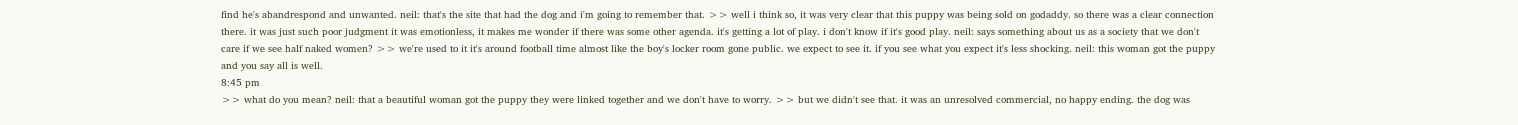find he's abandrespond and unwanted. neil: that's the site that had the dog and i'm going to remember that. >> well i think so, it was very clear that this puppy was being sold on godaddy. so there was a clear connection there. it was just such poor judgment it was emotionless, it makes me wonder if there was some other agenda. it's getting a lot of play. i don't know if it's good play. neil: says something about us as a society that we don't care if we see half naked women? >> we're used to it it's around football time almost like the boy's locker room gone public. we expect to see it. if you see what you expect it's less shocking. neil: this woman got the puppy and you say all is well.
8:45 pm
>> what do you mean? neil: that a beautiful woman got the puppy they were linked together and we don't have to worry. >> but we didn't see that. it was an unresolved commercial, no happy ending. the dog was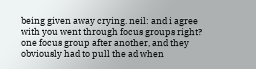being given away crying. neil: and i agree with you went through focus groups right? one focus group after another, and they obviously had to pull the ad when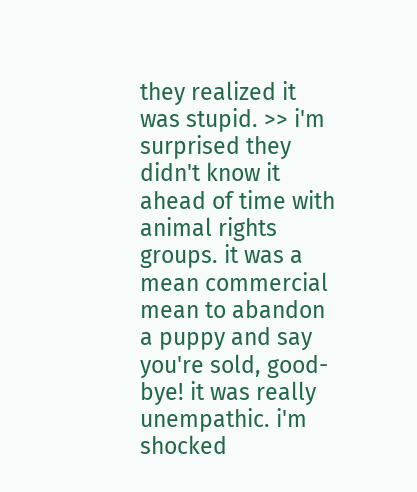they realized it was stupid. >> i'm surprised they didn't know it ahead of time with animal rights groups. it was a mean commercial mean to abandon a puppy and say you're sold, good-bye! it was really unempathic. i'm shocked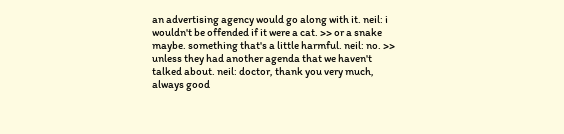an advertising agency would go along with it. neil: i wouldn't be offended if it were a cat. >> or a snake maybe. something that's a little harmful. neil: no. >> unless they had another agenda that we haven't talked about. neil: doctor, thank you very much, always good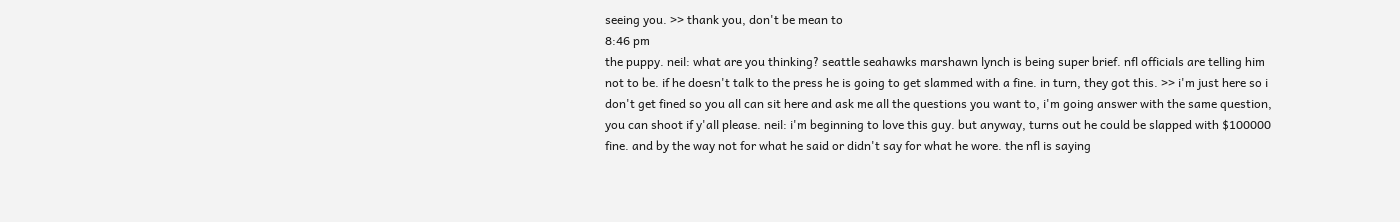seeing you. >> thank you, don't be mean to
8:46 pm
the puppy. neil: what are you thinking? seattle seahawks marshawn lynch is being super brief. nfl officials are telling him not to be. if he doesn't talk to the press he is going to get slammed with a fine. in turn, they got this. >> i'm just here so i don't get fined so you all can sit here and ask me all the questions you want to, i'm going answer with the same question, you can shoot if y'all please. neil: i'm beginning to love this guy. but anyway, turns out he could be slapped with $100000 fine. and by the way not for what he said or didn't say for what he wore. the nfl is saying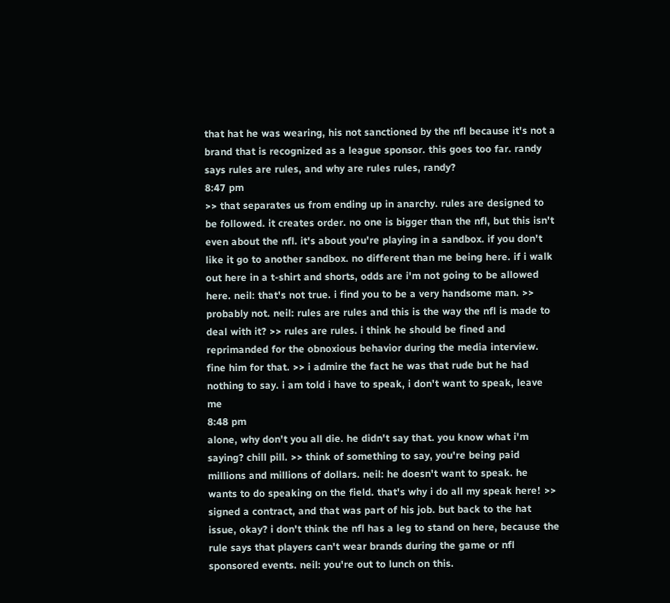that hat he was wearing, his not sanctioned by the nfl because it's not a brand that is recognized as a league sponsor. this goes too far. randy says rules are rules, and why are rules rules, randy?
8:47 pm
>> that separates us from ending up in anarchy. rules are designed to be followed. it creates order. no one is bigger than the nfl, but this isn't even about the nfl. it's about you're playing in a sandbox. if you don't like it go to another sandbox. no different than me being here. if i walk out here in a t-shirt and shorts, odds are i'm not going to be allowed here. neil: that's not true. i find you to be a very handsome man. >> probably not. neil: rules are rules and this is the way the nfl is made to deal with it? >> rules are rules. i think he should be fined and reprimanded for the obnoxious behavior during the media interview. fine him for that. >> i admire the fact he was that rude but he had nothing to say. i am told i have to speak, i don't want to speak, leave me
8:48 pm
alone, why don't you all die. he didn't say that. you know what i'm saying? chill pill. >> think of something to say, you're being paid millions and millions of dollars. neil: he doesn't want to speak. he wants to do speaking on the field. that's why i do all my speak here! >> signed a contract, and that was part of his job. but back to the hat issue, okay? i don't think the nfl has a leg to stand on here, because the rule says that players can't wear brands during the game or nfl sponsored events. neil: you're out to lunch on this.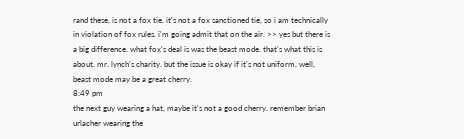rand these, is not a fox tie. it's not a fox sanctioned tie, so i am technically in violation of fox rules. i'm going admit that on the air. >> yes but there is a big difference. what fox's deal is was the beast mode. that's what this is about. mr. lynch's charity. but the issue is okay if it's not uniform, well, beast mode may be a great cherry.
8:49 pm
the next guy wearing a hat, maybe it's not a good cherry. remember brian urlacher wearing the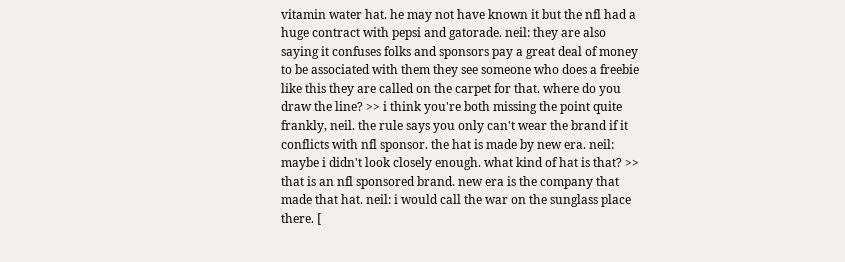vitamin water hat. he may not have known it but the nfl had a huge contract with pepsi and gatorade. neil: they are also saying it confuses folks and sponsors pay a great deal of money to be associated with them they see someone who does a freebie like this they are called on the carpet for that. where do you draw the line? >> i think you're both missing the point quite frankly, neil. the rule says you only can't wear the brand if it conflicts with nfl sponsor. the hat is made by new era. neil: maybe i didn't look closely enough. what kind of hat is that? >> that is an nfl sponsored brand. new era is the company that made that hat. neil: i would call the war on the sunglass place there. [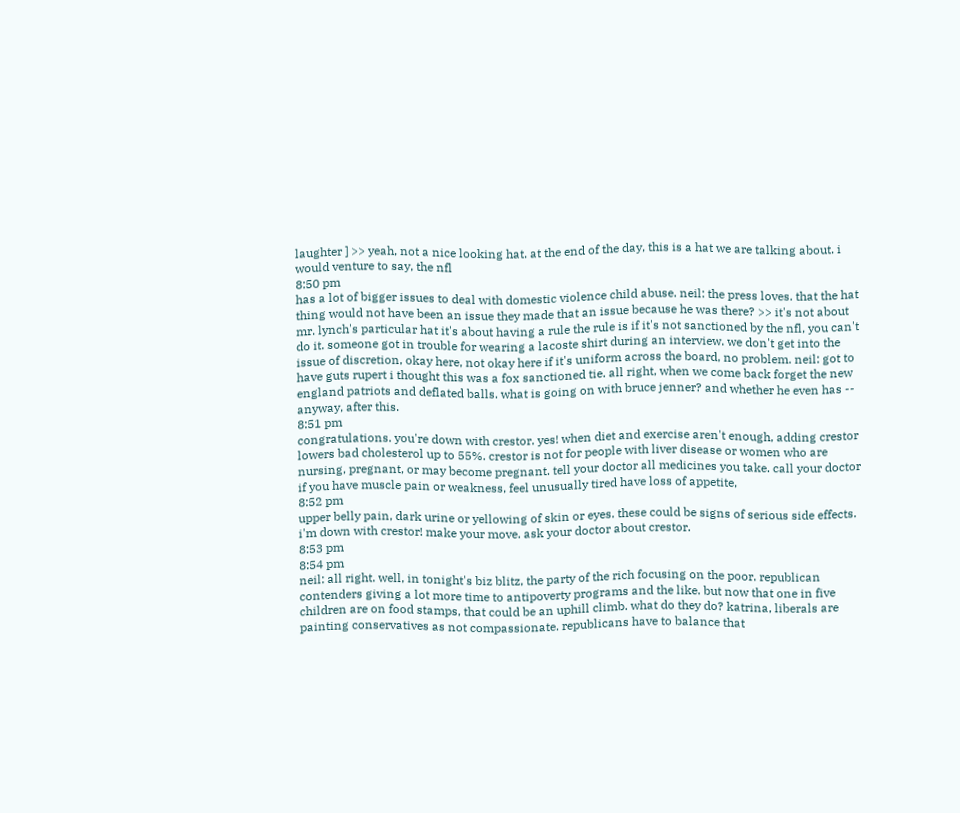laughter ] >> yeah, not a nice looking hat. at the end of the day, this is a hat we are talking about. i would venture to say, the nfl
8:50 pm
has a lot of bigger issues to deal with domestic violence child abuse. neil: the press loves. that the hat thing would not have been an issue they made that an issue because he was there? >> it's not about mr. lynch's particular hat it's about having a rule the rule is if it's not sanctioned by the nfl, you can't do it. someone got in trouble for wearing a lacoste shirt during an interview. we don't get into the issue of discretion, okay here, not okay here if it's uniform across the board, no problem. neil: got to have guts rupert i thought this was a fox sanctioned tie. all right, when we come back forget the new england patriots and deflated balls. what is going on with bruce jenner? and whether he even has -- anyway, after this.
8:51 pm
congratulations. you're down with crestor. yes! when diet and exercise aren't enough, adding crestor lowers bad cholesterol up to 55%. crestor is not for people with liver disease or women who are nursing, pregnant, or may become pregnant. tell your doctor all medicines you take. call your doctor if you have muscle pain or weakness, feel unusually tired have loss of appetite,
8:52 pm
upper belly pain, dark urine or yellowing of skin or eyes. these could be signs of serious side effects. i'm down with crestor! make your move. ask your doctor about crestor.
8:53 pm
8:54 pm
neil: all right. well, in tonight's biz blitz, the party of the rich focusing on the poor. republican contenders giving a lot more time to antipoverty programs and the like. but now that one in five children are on food stamps, that could be an uphill climb. what do they do? katrina, liberals are painting conservatives as not compassionate. republicans have to balance that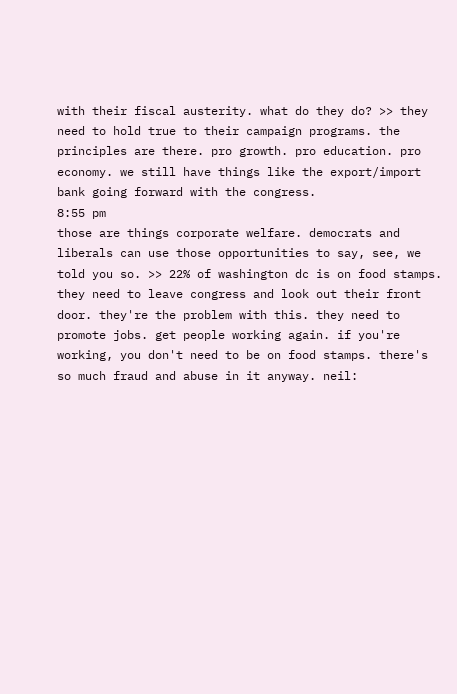with their fiscal austerity. what do they do? >> they need to hold true to their campaign programs. the principles are there. pro growth. pro education. pro economy. we still have things like the export/import bank going forward with the congress.
8:55 pm
those are things corporate welfare. democrats and liberals can use those opportunities to say, see, we told you so. >> 22% of washington dc is on food stamps. they need to leave congress and look out their front door. they're the problem with this. they need to promote jobs. get people working again. if you're working, you don't need to be on food stamps. there's so much fraud and abuse in it anyway. neil: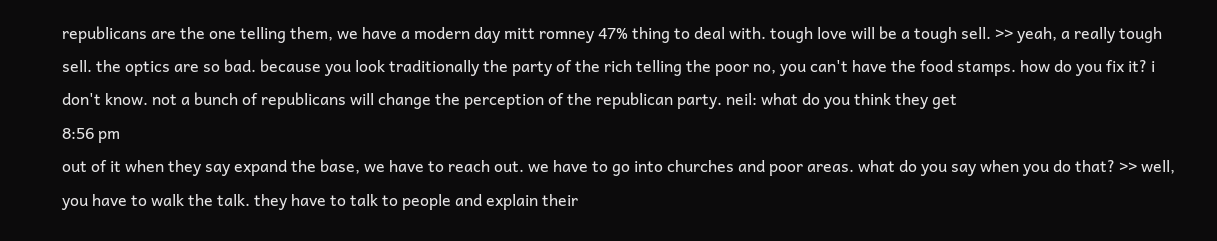republicans are the one telling them, we have a modern day mitt romney 47% thing to deal with. tough love will be a tough sell. >> yeah, a really tough sell. the optics are so bad. because you look traditionally the party of the rich telling the poor no, you can't have the food stamps. how do you fix it? i don't know. not a bunch of republicans will change the perception of the republican party. neil: what do you think they get
8:56 pm
out of it when they say expand the base, we have to reach out. we have to go into churches and poor areas. what do you say when you do that? >> well, you have to walk the talk. they have to talk to people and explain their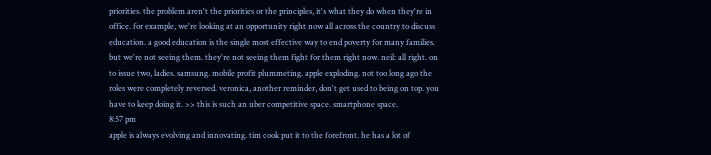priorities. the problem aren't the priorities or the principles, it's what they do when they're in office. for example, we're looking at an opportunity right now all across the country to discuss education. a good education is the single most effective way to end poverty for many families. but we're not seeing them. they're not seeing them fight for them right now. neil: all right. on to issue two, ladies. samsung. mobile profit plummeting. apple exploding. not too long ago the roles were completely reversed. veronica, another reminder, don't get used to being on top. you have to keep doing it. >> this is such an uber competitive space. smartphone space.
8:57 pm
apple is always evolving and innovating. tim cook put it to the forefront. he has a lot of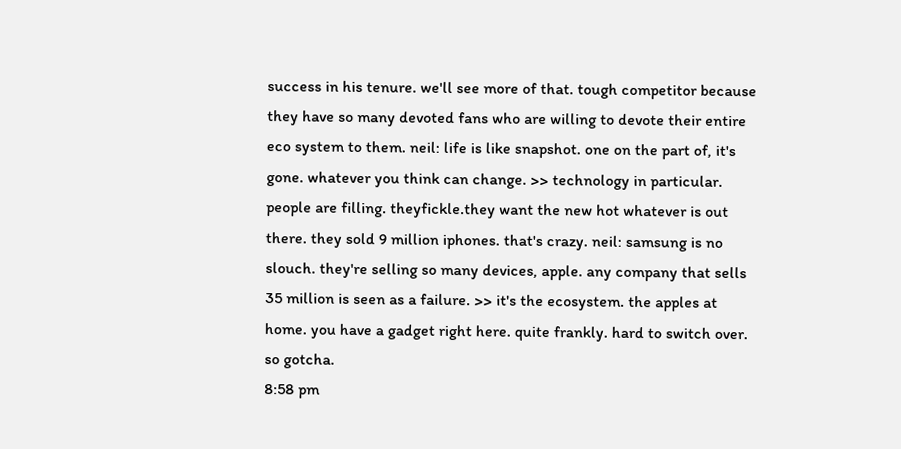success in his tenure. we'll see more of that. tough competitor because they have so many devoted fans who are willing to devote their entire eco system to them. neil: life is like snapshot. one on the part of, it's gone. whatever you think can change. >> technology in particular. people are filling. theyfickle.they want the new hot whatever is out there. they sold 9 million iphones. that's crazy. neil: samsung is no slouch. they're selling so many devices, apple. any company that sells 35 million is seen as a failure. >> it's the ecosystem. the apples at home. you have a gadget right here. quite frankly. hard to switch over. so gotcha.
8:58 pm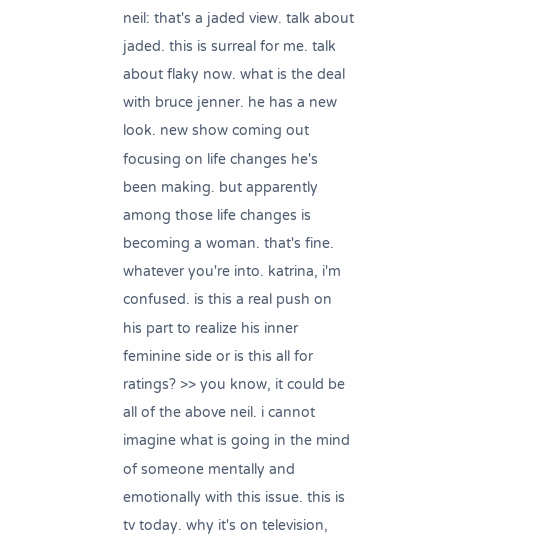neil: that's a jaded view. talk about jaded. this is surreal for me. talk about flaky now. what is the deal with bruce jenner. he has a new look. new show coming out focusing on life changes he's been making. but apparently among those life changes is becoming a woman. that's fine. whatever you're into. katrina, i'm confused. is this a real push on his part to realize his inner feminine side or is this all for ratings? >> you know, it could be all of the above neil. i cannot imagine what is going in the mind of someone mentally and emotionally with this issue. this is tv today. why it's on television,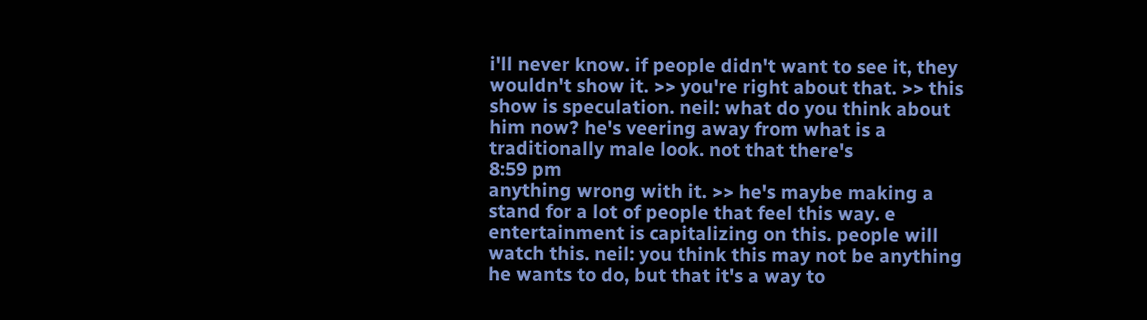i'll never know. if people didn't want to see it, they wouldn't show it. >> you're right about that. >> this show is speculation. neil: what do you think about him now? he's veering away from what is a traditionally male look. not that there's
8:59 pm
anything wrong with it. >> he's maybe making a stand for a lot of people that feel this way. e entertainment is capitalizing on this. people will watch this. neil: you think this may not be anything he wants to do, but that it's a way to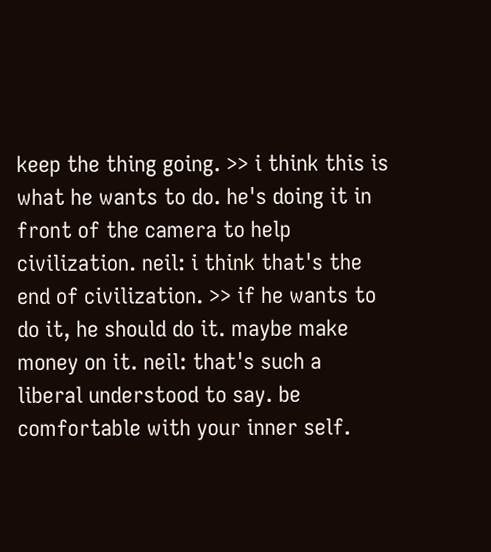keep the thing going. >> i think this is what he wants to do. he's doing it in front of the camera to help civilization. neil: i think that's the end of civilization. >> if he wants to do it, he should do it. maybe make money on it. neil: that's such a liberal understood to say. be comfortable with your inner self.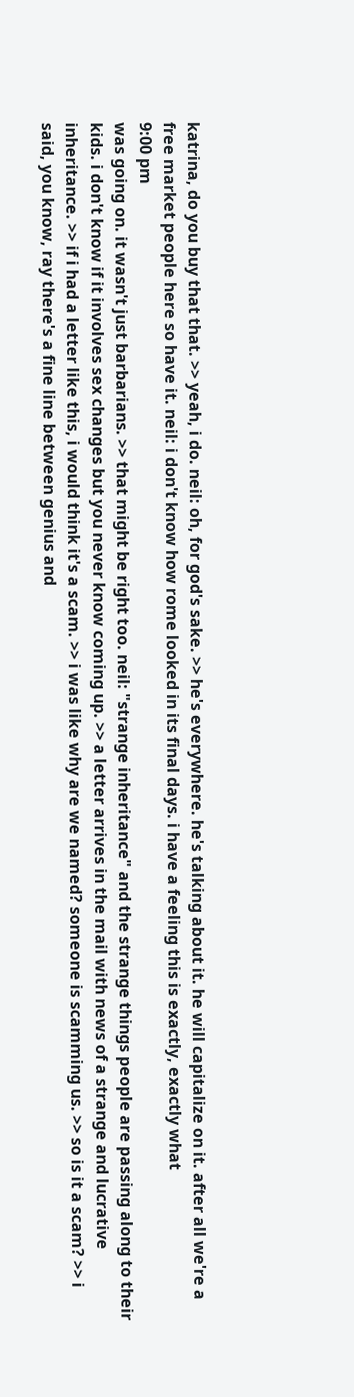katrina, do you buy that that. >> yeah, i do. neil: oh, for god's sake. >> he's everywhere. he's talking about it. he will capitalize on it. after all we're a free market people here so have it. neil: i don't know how rome looked in its final days. i have a feeling this is exactly, exactly what
9:00 pm
was going on. it wasn't just barbarians. >> that might be right too. neil: "strange inheritance" and the strange things people are passing along to their kids. i don't know if it involves sex changes but you never know coming up. >> a letter arrives in the mail with news of a strange and lucrative inheritance. >> if i had a letter like this, i would think it's a scam. >> i was like why are we named? someone is scamming us. >> so is it a scam? >> i said, you know, ray there's a fine line between genius and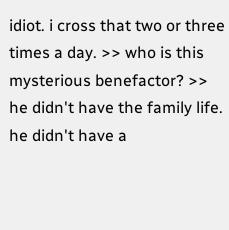idiot. i cross that two or three times a day. >> who is this mysterious benefactor? >> he didn't have the family life. he didn't have a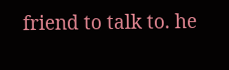friend to talk to. he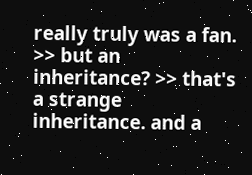really truly was a fan. >> but an inheritance? >> that's a strange inheritance. and a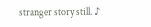stranger story still. ♪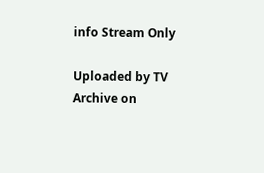info Stream Only

Uploaded by TV Archive on